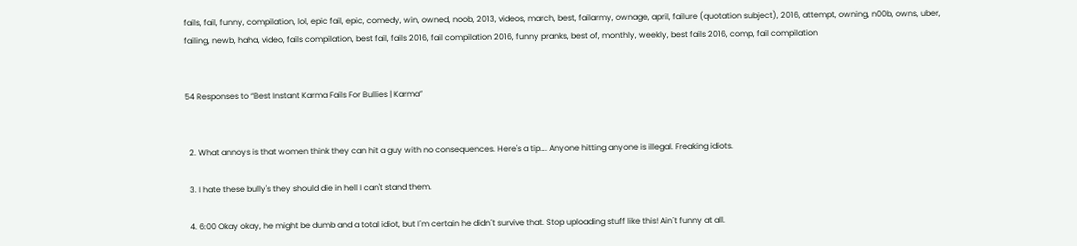fails, fail, funny, compilation, lol, epic fail, epic, comedy, win, owned, noob, 2013, videos, march, best, failarmy, ownage, april, failure (quotation subject), 2016, attempt, owning, n00b, owns, uber, failing, newb, haha, video, fails compilation, best fail, fails 2016, fail compilation 2016, funny pranks, best of, monthly, weekly, best fails 2016, comp, fail compilation


54 Responses to “Best Instant Karma Fails For Bullies | Karma”


  2. What annoys is that women think they can hit a guy with no consequences. Here's a tip…. Anyone hitting anyone is illegal. Freaking idiots.

  3. I hate these bully's they should die in hell I can't stand them.

  4. 6:00 Okay okay, he might be dumb and a total idiot, but I´m certain he didn´t survive that. Stop uploading stuff like this! Ain´t funny at all.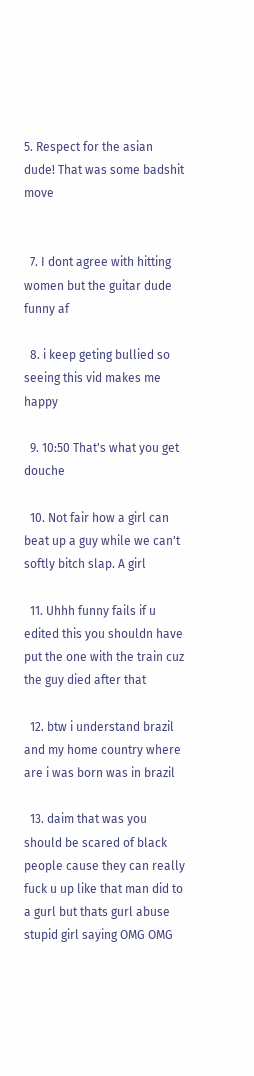5. Respect for the asian dude! That was some badshit move


  7. I dont agree with hitting women but the guitar dude funny af

  8. i keep geting bullied so seeing this vid makes me happy

  9. 10:50 That's what you get douche

  10. Not fair how a girl can beat up a guy while we can't softly bitch slap. A girl

  11. Uhhh funny fails if u edited this you shouldn have put the one with the train cuz the guy died after that

  12. btw i understand brazil and my home country where are i was born was in brazil

  13. daim that was you should be scared of black people cause they can really fuck u up like that man did to a gurl but thats gurl abuse stupid girl saying OMG OMG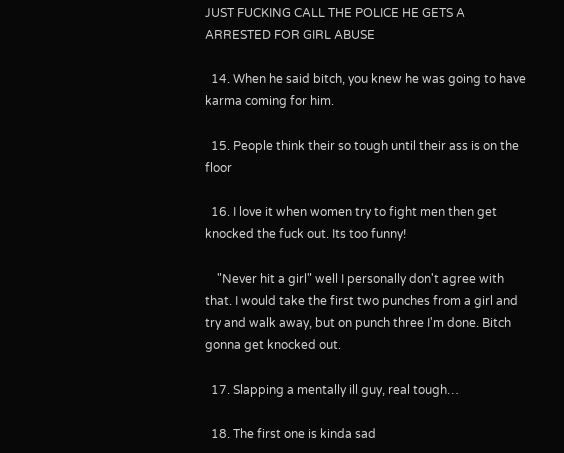JUST FUCKING CALL THE POLICE HE GETS A ARRESTED FOR GIRL ABUSE

  14. When he said bitch, you knew he was going to have karma coming for him.

  15. People think their so tough until their ass is on the floor

  16. I love it when women try to fight men then get knocked the fuck out. Its too funny!

    "Never hit a girl" well I personally don't agree with that. I would take the first two punches from a girl and try and walk away, but on punch three I'm done. Bitch gonna get knocked out.

  17. Slapping a mentally ill guy, real tough…

  18. The first one is kinda sad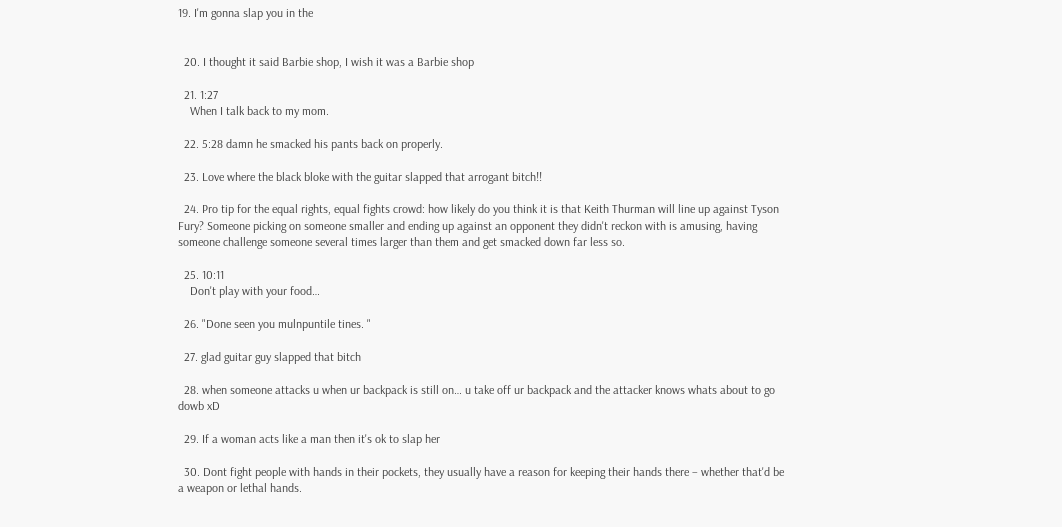19. I'm gonna slap you in the


  20. I thought it said Barbie shop, I wish it was a Barbie shop

  21. 1:27
    When I talk back to my mom.

  22. 5:28 damn he smacked his pants back on properly.

  23. Love where the black bloke with the guitar slapped that arrogant bitch!!

  24. Pro tip for the equal rights, equal fights crowd: how likely do you think it is that Keith Thurman will line up against Tyson Fury? Someone picking on someone smaller and ending up against an opponent they didn't reckon with is amusing, having someone challenge someone several times larger than them and get smacked down far less so.

  25. 10:11
    Don't play with your food…

  26. "Done seen you mulnpuntile tines. "

  27. glad guitar guy slapped that bitch

  28. when someone attacks u when ur backpack is still on… u take off ur backpack and the attacker knows whats about to go dowb xD

  29. If a woman acts like a man then it's ok to slap her

  30. Dont fight people with hands in their pockets, they usually have a reason for keeping their hands there – whether that'd be a weapon or lethal hands.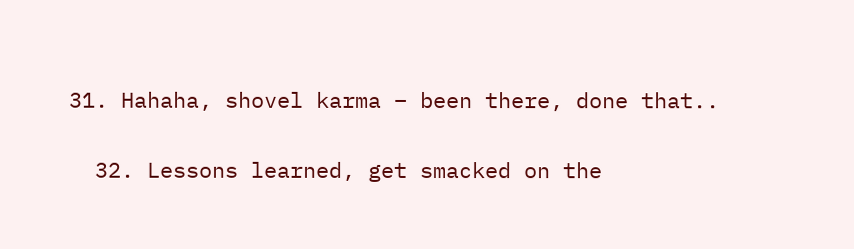31. Hahaha, shovel karma – been there, done that..

  32. Lessons learned, get smacked on the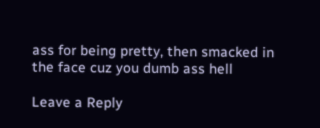ass for being pretty, then smacked in the face cuz you dumb ass hell

Leave a Reply